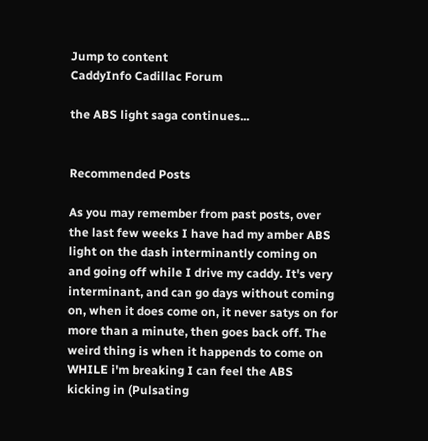Jump to content
CaddyInfo Cadillac Forum

the ABS light saga continues...


Recommended Posts

As you may remember from past posts, over the last few weeks I have had my amber ABS light on the dash interminantly coming on and going off while I drive my caddy. It's very interminant, and can go days without coming on, when it does come on, it never satys on for more than a minute, then goes back off. The weird thing is when it happends to come on WHILE i'm breaking I can feel the ABS kicking in (Pulsating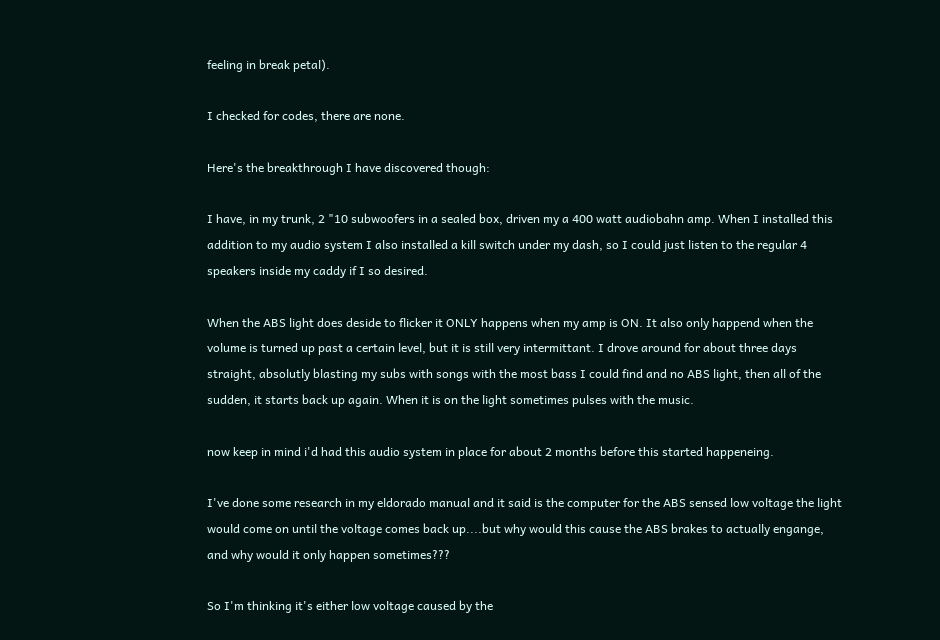feeling in break petal).

I checked for codes, there are none.

Here's the breakthrough I have discovered though:

I have, in my trunk, 2 "10 subwoofers in a sealed box, driven my a 400 watt audiobahn amp. When I installed this addition to my audio system I also installed a kill switch under my dash, so I could just listen to the regular 4 speakers inside my caddy if I so desired.

When the ABS light does deside to flicker it ONLY happens when my amp is ON. It also only happend when the volume is turned up past a certain level, but it is still very intermittant. I drove around for about three days straight, absolutly blasting my subs with songs with the most bass I could find and no ABS light, then all of the sudden, it starts back up again. When it is on the light sometimes pulses with the music.

now keep in mind i'd had this audio system in place for about 2 months before this started happeneing.

I've done some research in my eldorado manual and it said is the computer for the ABS sensed low voltage the light would come on until the voltage comes back up....but why would this cause the ABS brakes to actually engange, and why would it only happen sometimes???

So I'm thinking it's either low voltage caused by the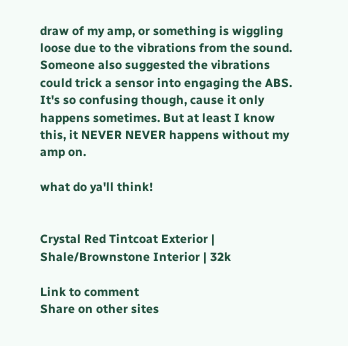draw of my amp, or something is wiggling loose due to the vibrations from the sound. Someone also suggested the vibrations could trick a sensor into engaging the ABS. It's so confusing though, cause it only happens sometimes. But at least I know this, it NEVER NEVER happens without my amp on.

what do ya'll think!


Crystal Red Tintcoat Exterior | Shale/Brownstone Interior | 32k

Link to comment
Share on other sites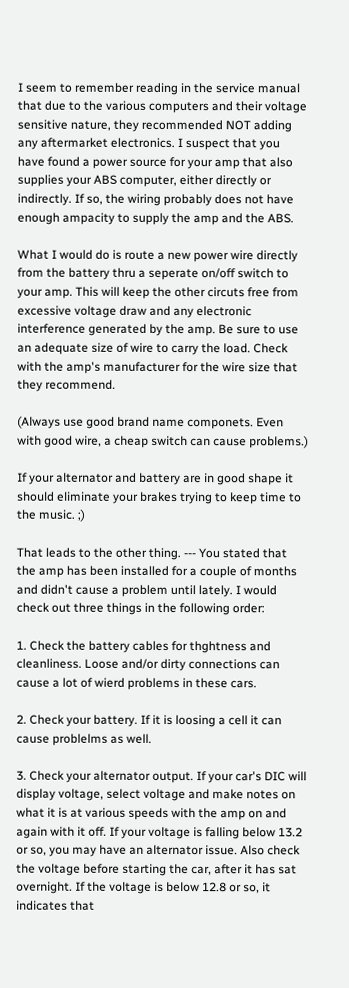I seem to remember reading in the service manual that due to the various computers and their voltage sensitive nature, they recommended NOT adding any aftermarket electronics. I suspect that you have found a power source for your amp that also supplies your ABS computer, either directly or indirectly. If so, the wiring probably does not have enough ampacity to supply the amp and the ABS.

What I would do is route a new power wire directly from the battery thru a seperate on/off switch to your amp. This will keep the other circuts free from excessive voltage draw and any electronic interference generated by the amp. Be sure to use an adequate size of wire to carry the load. Check with the amp's manufacturer for the wire size that they recommend.

(Always use good brand name componets. Even with good wire, a cheap switch can cause problems.)

If your alternator and battery are in good shape it should eliminate your brakes trying to keep time to the music. ;)

That leads to the other thing. --- You stated that the amp has been installed for a couple of months and didn't cause a problem until lately. I would check out three things in the following order:

1. Check the battery cables for thghtness and cleanliness. Loose and/or dirty connections can cause a lot of wierd problems in these cars.

2. Check your battery. If it is loosing a cell it can cause problelms as well.

3. Check your alternator output. If your car's DIC will display voltage, select voltage and make notes on what it is at various speeds with the amp on and again with it off. If your voltage is falling below 13.2 or so, you may have an alternator issue. Also check the voltage before starting the car, after it has sat overnight. If the voltage is below 12.8 or so, it indicates that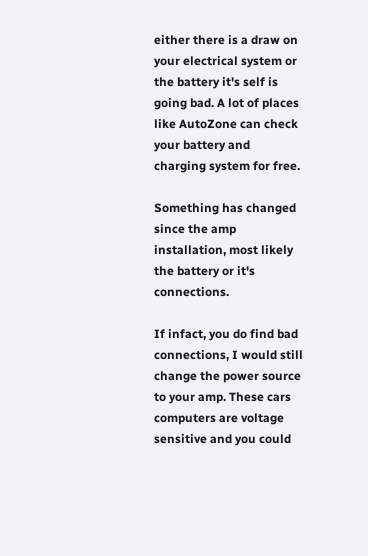either there is a draw on your electrical system or the battery it's self is going bad. A lot of places like AutoZone can check your battery and charging system for free.

Something has changed since the amp installation, most likely the battery or it's connections.

If infact, you do find bad connections, I would still change the power source to your amp. These cars computers are voltage sensitive and you could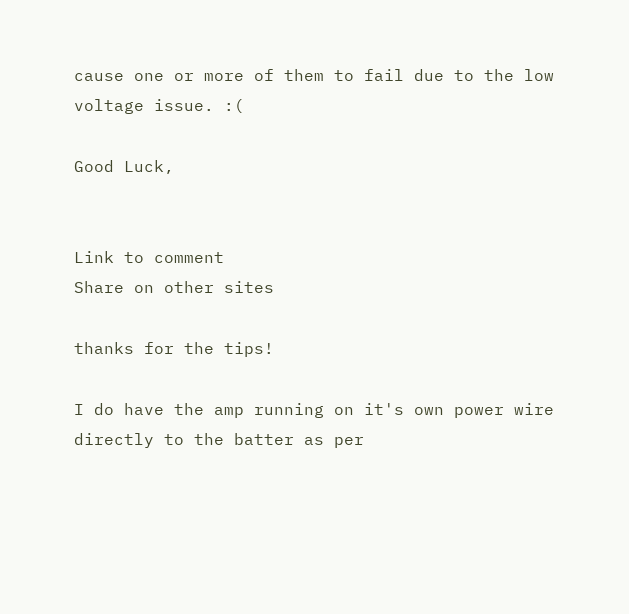cause one or more of them to fail due to the low voltage issue. :(

Good Luck,


Link to comment
Share on other sites

thanks for the tips!

I do have the amp running on it's own power wire directly to the batter as per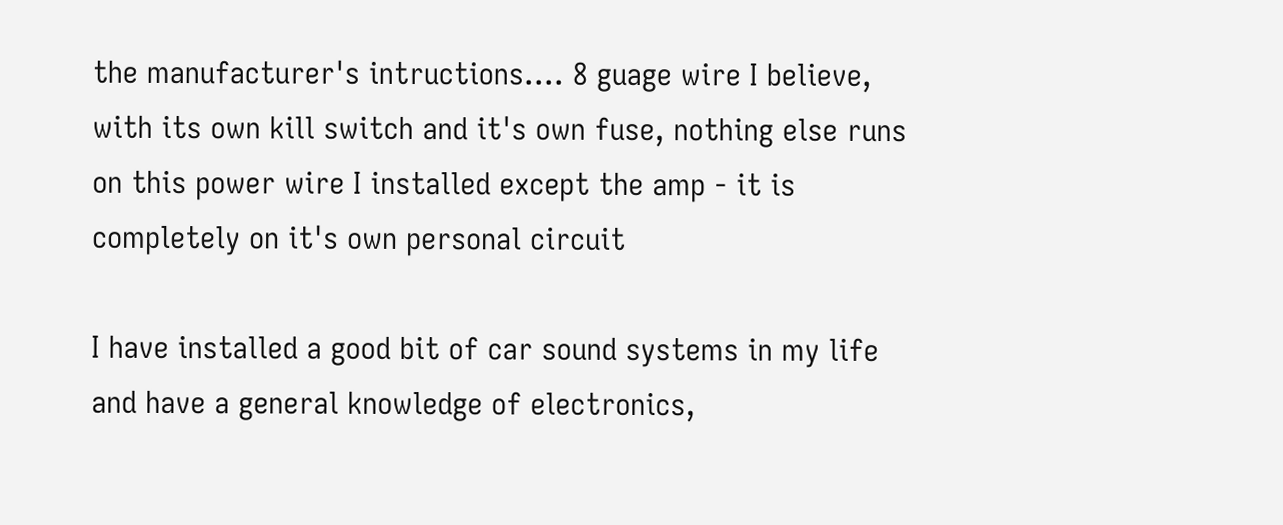the manufacturer's intructions.... 8 guage wire I believe, with its own kill switch and it's own fuse, nothing else runs on this power wire I installed except the amp - it is completely on it's own personal circuit

I have installed a good bit of car sound systems in my life and have a general knowledge of electronics,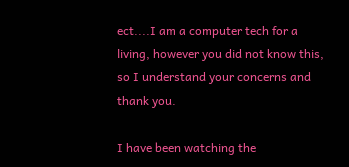ect....I am a computer tech for a living, however you did not know this, so I understand your concerns and thank you.

I have been watching the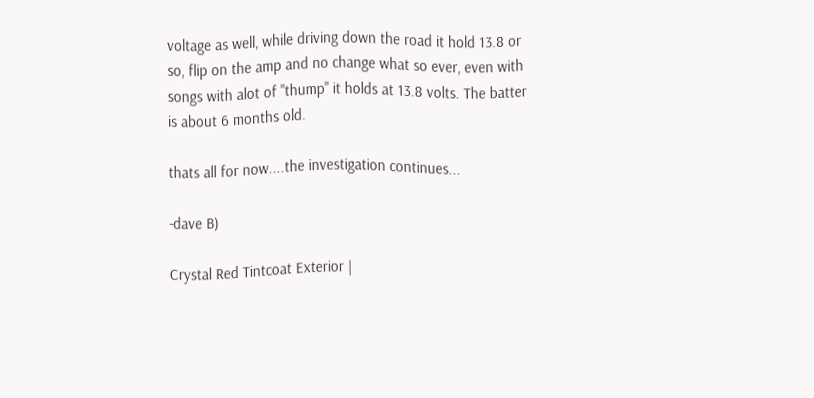voltage as well, while driving down the road it hold 13.8 or so, flip on the amp and no change what so ever, even with songs with alot of "thump" it holds at 13.8 volts. The batter is about 6 months old.

thats all for now....the investigation continues...

-dave B)

Crystal Red Tintcoat Exterior |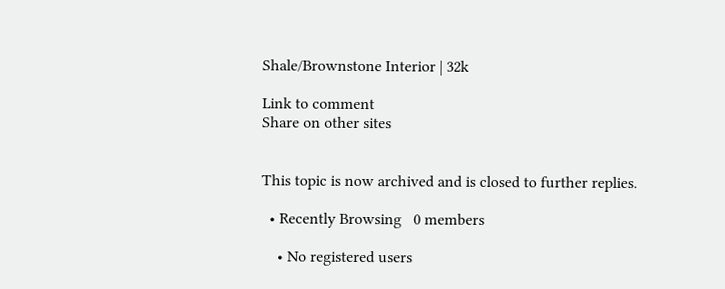Shale/Brownstone Interior | 32k

Link to comment
Share on other sites


This topic is now archived and is closed to further replies.

  • Recently Browsing   0 members

    • No registered users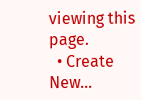viewing this page.
  • Create New...